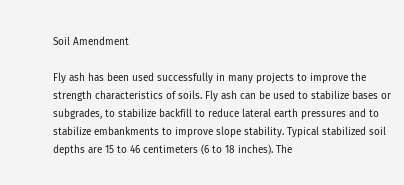Soil Amendment

Fly ash has been used successfully in many projects to improve the strength characteristics of soils. Fly ash can be used to stabilize bases or subgrades, to stabilize backfill to reduce lateral earth pressures and to stabilize embankments to improve slope stability. Typical stabilized soil depths are 15 to 46 centimeters (6 to 18 inches). The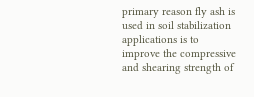primary reason fly ash is used in soil stabilization applications is to improve the compressive and shearing strength of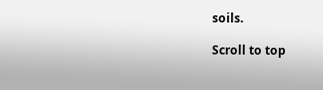soils.

Scroll to top